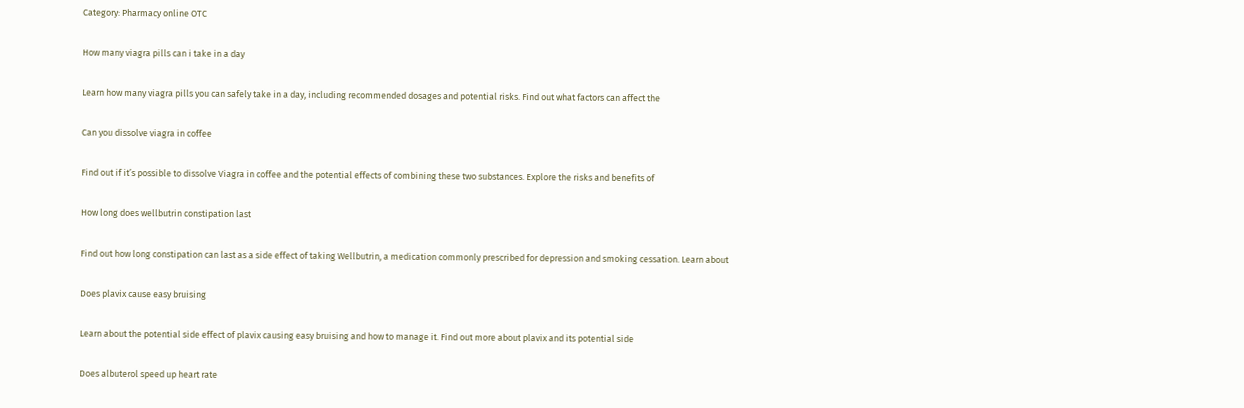Category: Pharmacy online OTC

How many viagra pills can i take in a day

Learn how many viagra pills you can safely take in a day, including recommended dosages and potential risks. Find out what factors can affect the

Can you dissolve viagra in coffee

Find out if it’s possible to dissolve Viagra in coffee and the potential effects of combining these two substances. Explore the risks and benefits of

How long does wellbutrin constipation last

Find out how long constipation can last as a side effect of taking Wellbutrin, a medication commonly prescribed for depression and smoking cessation. Learn about

Does plavix cause easy bruising

Learn about the potential side effect of plavix causing easy bruising and how to manage it. Find out more about plavix and its potential side

Does albuterol speed up heart rate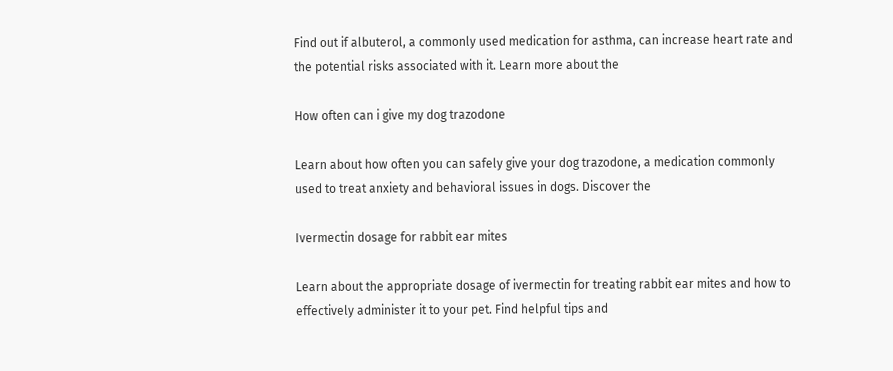Find out if albuterol, a commonly used medication for asthma, can increase heart rate and the potential risks associated with it. Learn more about the

How often can i give my dog trazodone

Learn about how often you can safely give your dog trazodone, a medication commonly used to treat anxiety and behavioral issues in dogs. Discover the

Ivermectin dosage for rabbit ear mites

Learn about the appropriate dosage of ivermectin for treating rabbit ear mites and how to effectively administer it to your pet. Find helpful tips and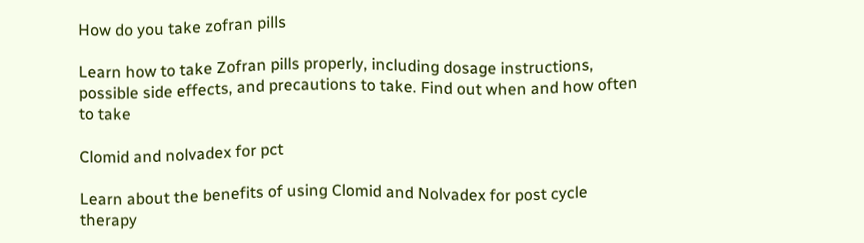How do you take zofran pills

Learn how to take Zofran pills properly, including dosage instructions, possible side effects, and precautions to take. Find out when and how often to take

Clomid and nolvadex for pct

Learn about the benefits of using Clomid and Nolvadex for post cycle therapy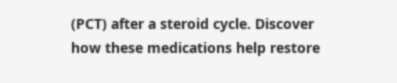(PCT) after a steroid cycle. Discover how these medications help restore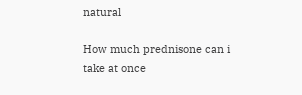natural

How much prednisone can i take at once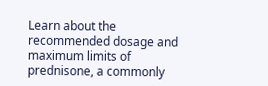Learn about the recommended dosage and maximum limits of prednisone, a commonly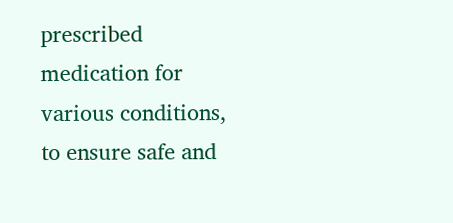prescribed medication for various conditions, to ensure safe and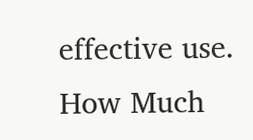effective use. How Much